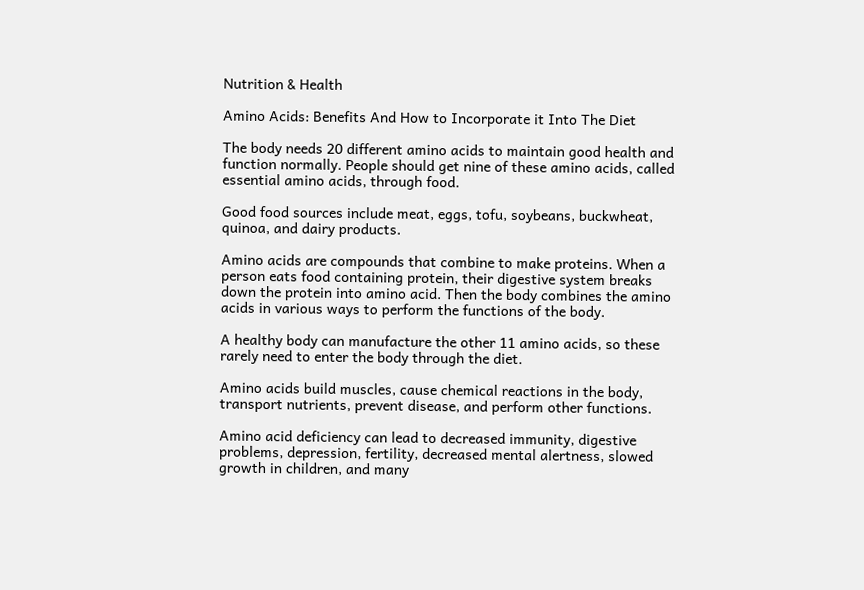Nutrition & Health

Amino Acids: Benefits And How to Incorporate it Into The Diet

The body needs 20 different amino acids to maintain good health and function normally. People should get nine of these amino acids, called essential amino acids, through food.

Good food sources include meat, eggs, tofu, soybeans, buckwheat, quinoa, and dairy products.

Amino acids are compounds that combine to make proteins. When a person eats food containing protein, their digestive system breaks down the protein into amino acid. Then the body combines the amino acids in various ways to perform the functions of the body.

A healthy body can manufacture the other 11 amino acids, so these rarely need to enter the body through the diet.

Amino acids build muscles, cause chemical reactions in the body, transport nutrients, prevent disease, and perform other functions.

Amino acid deficiency can lead to decreased immunity, digestive problems, depression, fertility, decreased mental alertness, slowed growth in children, and many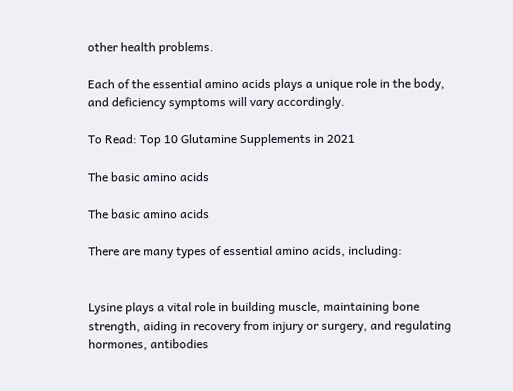other health problems.

Each of the essential amino acids plays a unique role in the body, and deficiency symptoms will vary accordingly.

To Read: Top 10 Glutamine Supplements in 2021

The basic amino acids

The basic amino acids

There are many types of essential amino acids, including:


Lysine plays a vital role in building muscle, maintaining bone strength, aiding in recovery from injury or surgery, and regulating hormones, antibodies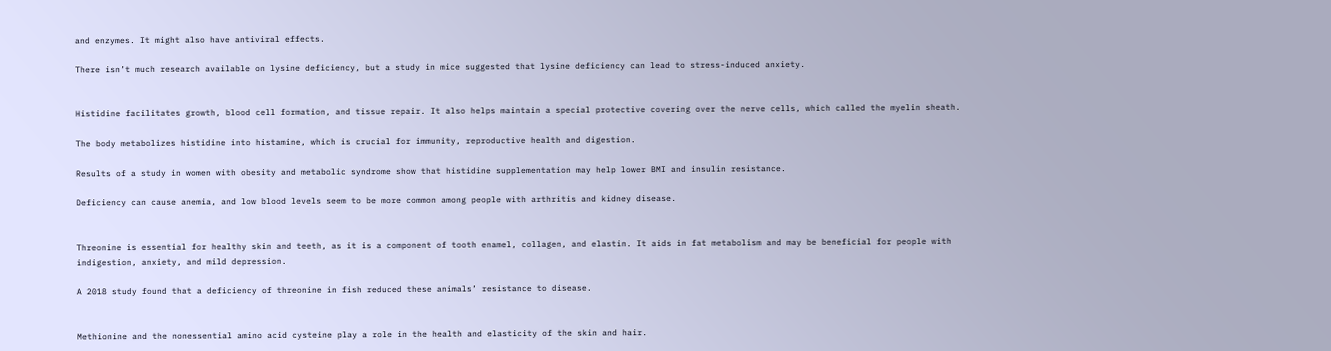and enzymes. It might also have antiviral effects.

There isn’t much research available on lysine deficiency, but a study in mice suggested that lysine deficiency can lead to stress-induced anxiety.


Histidine facilitates growth, blood cell formation, and tissue repair. It also helps maintain a special protective covering over the nerve cells, which called the myelin sheath.

The body metabolizes histidine into histamine, which is crucial for immunity, reproductive health and digestion.

Results of a study in women with obesity and metabolic syndrome show that histidine supplementation may help lower BMI and insulin resistance.

Deficiency can cause anemia, and low blood levels seem to be more common among people with arthritis and kidney disease.


Threonine is essential for healthy skin and teeth, as it is a component of tooth enamel, collagen, and elastin. It aids in fat metabolism and may be beneficial for people with indigestion, anxiety, and mild depression.

A 2018 study found that a deficiency of threonine in fish reduced these animals’ resistance to disease.


Methionine and the nonessential amino acid cysteine play a role in the health and elasticity of the skin and hair.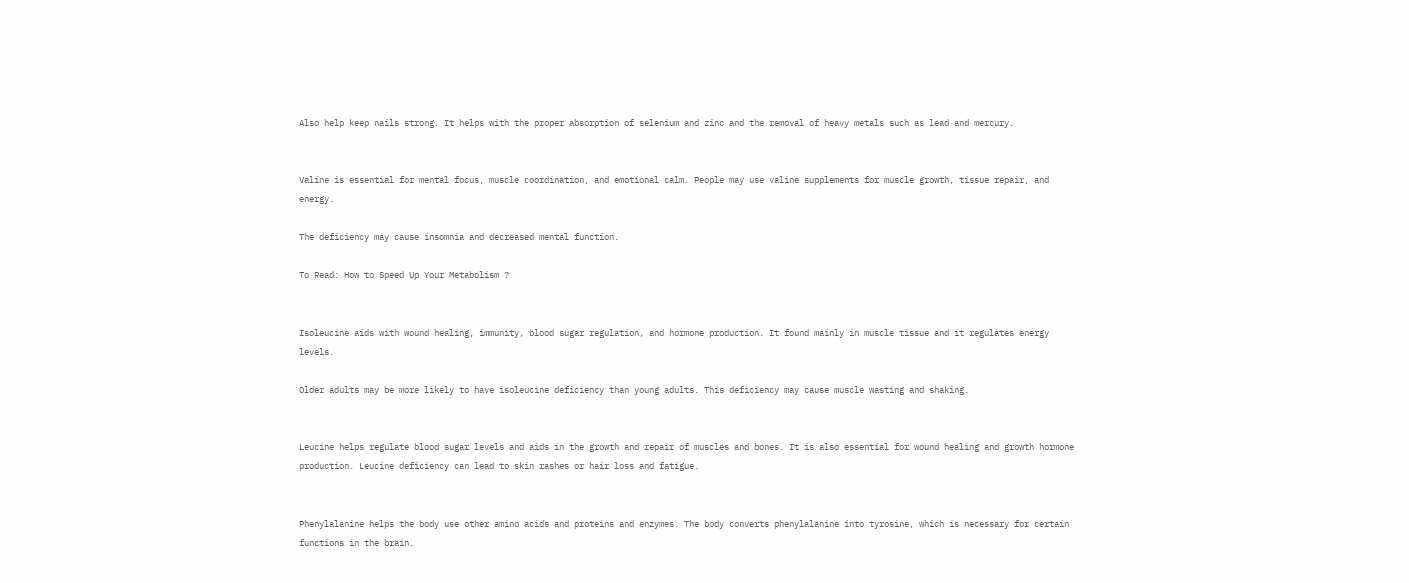Also help keep nails strong. It helps with the proper absorption of selenium and zinc and the removal of heavy metals such as lead and mercury.


Valine is essential for mental focus, muscle coordination, and emotional calm. People may use valine supplements for muscle growth, tissue repair, and energy.

The deficiency may cause insomnia and decreased mental function.

To Read: How to Speed Up Your Metabolism ?


Isoleucine aids with wound healing, immunity, blood sugar regulation, and hormone production. It found mainly in muscle tissue and it regulates energy levels.

Older adults may be more likely to have isoleucine deficiency than young adults. This deficiency may cause muscle wasting and shaking.


Leucine helps regulate blood sugar levels and aids in the growth and repair of muscles and bones. It is also essential for wound healing and growth hormone production. Leucine deficiency can lead to skin rashes or hair loss and fatigue.


Phenylalanine helps the body use other amino acids and proteins and enzymes. The body converts phenylalanine into tyrosine, which is necessary for certain functions in the brain.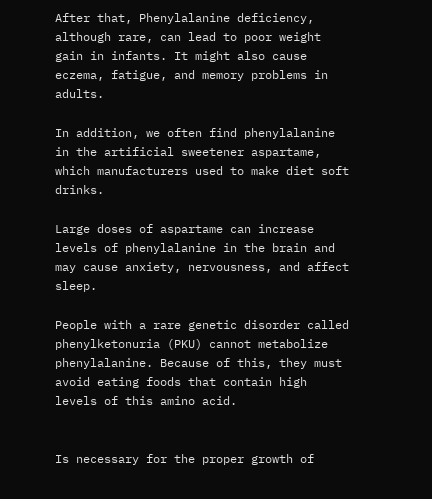After that, Phenylalanine deficiency, although rare, can lead to poor weight gain in infants. It might also cause eczema, fatigue, and memory problems in adults.

In addition, we often find phenylalanine in the artificial sweetener aspartame, which manufacturers used to make diet soft drinks.

Large doses of aspartame can increase levels of phenylalanine in the brain and may cause anxiety, nervousness, and affect sleep.

People with a rare genetic disorder called phenylketonuria (PKU) cannot metabolize phenylalanine. Because of this, they must avoid eating foods that contain high levels of this amino acid.


Is necessary for the proper growth of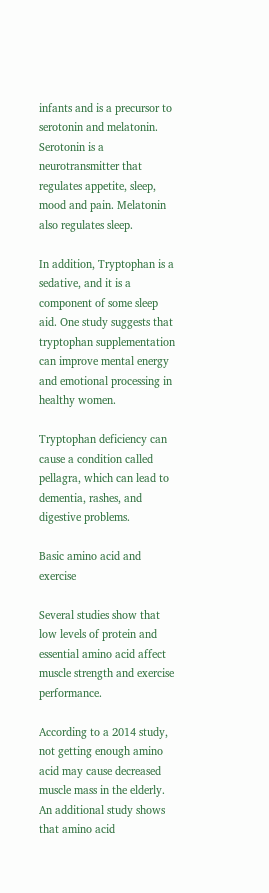infants and is a precursor to serotonin and melatonin. Serotonin is a neurotransmitter that regulates appetite, sleep, mood and pain. Melatonin also regulates sleep.

In addition, Tryptophan is a sedative, and it is a component of some sleep aid. One study suggests that tryptophan supplementation can improve mental energy and emotional processing in healthy women.

Tryptophan deficiency can cause a condition called pellagra, which can lead to dementia, rashes, and digestive problems.

Basic amino acid and exercise

Several studies show that low levels of protein and essential amino acid affect muscle strength and exercise performance.

According to a 2014 study, not getting enough amino acid may cause decreased muscle mass in the elderly. An additional study shows that amino acid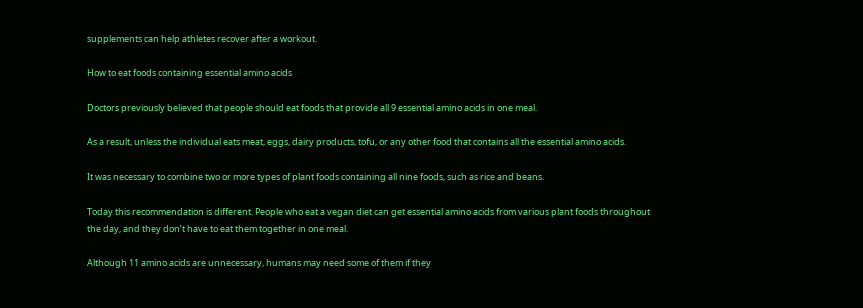supplements can help athletes recover after a workout.

How to eat foods containing essential amino acids

Doctors previously believed that people should eat foods that provide all 9 essential amino acids in one meal.

As a result, unless the individual eats meat, eggs, dairy products, tofu, or any other food that contains all the essential amino acids.

It was necessary to combine two or more types of plant foods containing all nine foods, such as rice and beans.

Today this recommendation is different. People who eat a vegan diet can get essential amino acids from various plant foods throughout the day, and they don’t have to eat them together in one meal.

Although 11 amino acids are unnecessary, humans may need some of them if they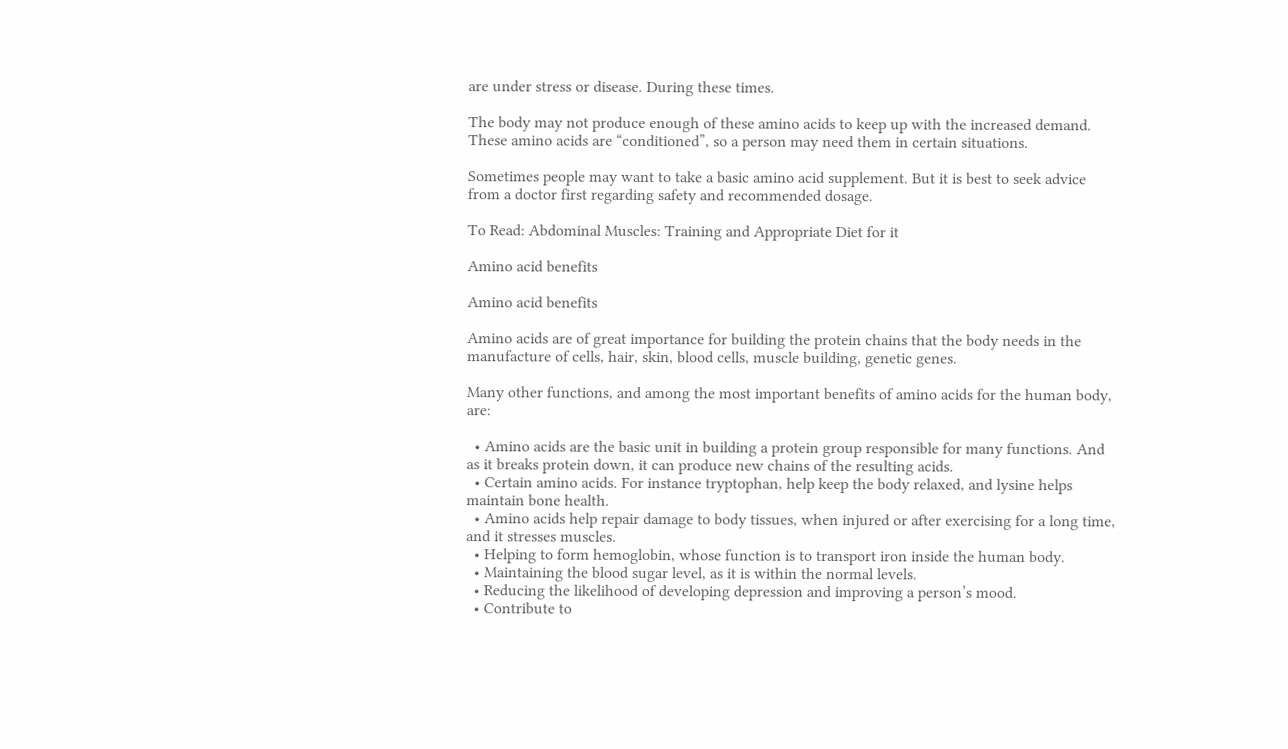are under stress or disease. During these times.

The body may not produce enough of these amino acids to keep up with the increased demand. These amino acids are “conditioned”, so a person may need them in certain situations.

Sometimes people may want to take a basic amino acid supplement. But it is best to seek advice from a doctor first regarding safety and recommended dosage.

To Read: Abdominal Muscles: Training and Appropriate Diet for it

Amino acid benefits

Amino acid benefits

Amino acids are of great importance for building the protein chains that the body needs in the manufacture of cells, hair, skin, blood cells, muscle building, genetic genes.

Many other functions, and among the most important benefits of amino acids for the human body, are:

  • Amino acids are the basic unit in building a protein group responsible for many functions. And as it breaks protein down, it can produce new chains of the resulting acids.
  • Certain amino acids. For instance tryptophan, help keep the body relaxed, and lysine helps maintain bone health.
  • Amino acids help repair damage to body tissues, when injured or after exercising for a long time, and it stresses muscles.
  • Helping to form hemoglobin, whose function is to transport iron inside the human body.
  • Maintaining the blood sugar level, as it is within the normal levels.
  • Reducing the likelihood of developing depression and improving a person’s mood.
  • Contribute to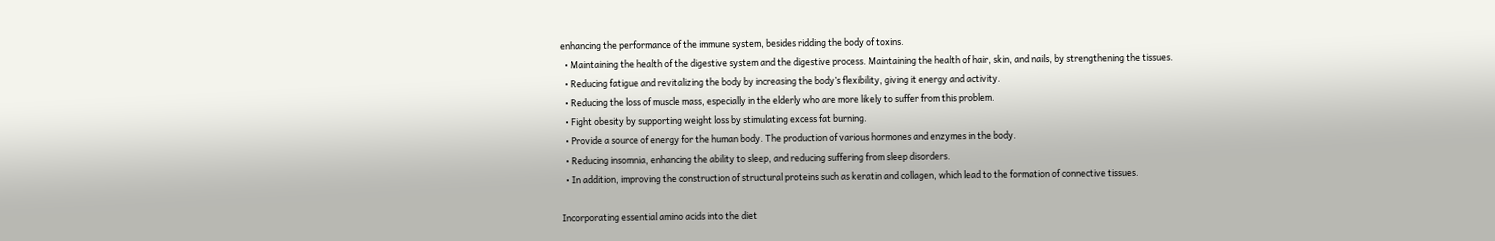enhancing the performance of the immune system, besides ridding the body of toxins.
  • Maintaining the health of the digestive system and the digestive process. Maintaining the health of hair, skin, and nails, by strengthening the tissues.
  • Reducing fatigue and revitalizing the body by increasing the body’s flexibility, giving it energy and activity.
  • Reducing the loss of muscle mass, especially in the elderly who are more likely to suffer from this problem.
  • Fight obesity by supporting weight loss by stimulating excess fat burning.
  • Provide a source of energy for the human body. The production of various hormones and enzymes in the body.
  • Reducing insomnia, enhancing the ability to sleep, and reducing suffering from sleep disorders.
  • In addition, improving the construction of structural proteins such as keratin and collagen, which lead to the formation of connective tissues.

Incorporating essential amino acids into the diet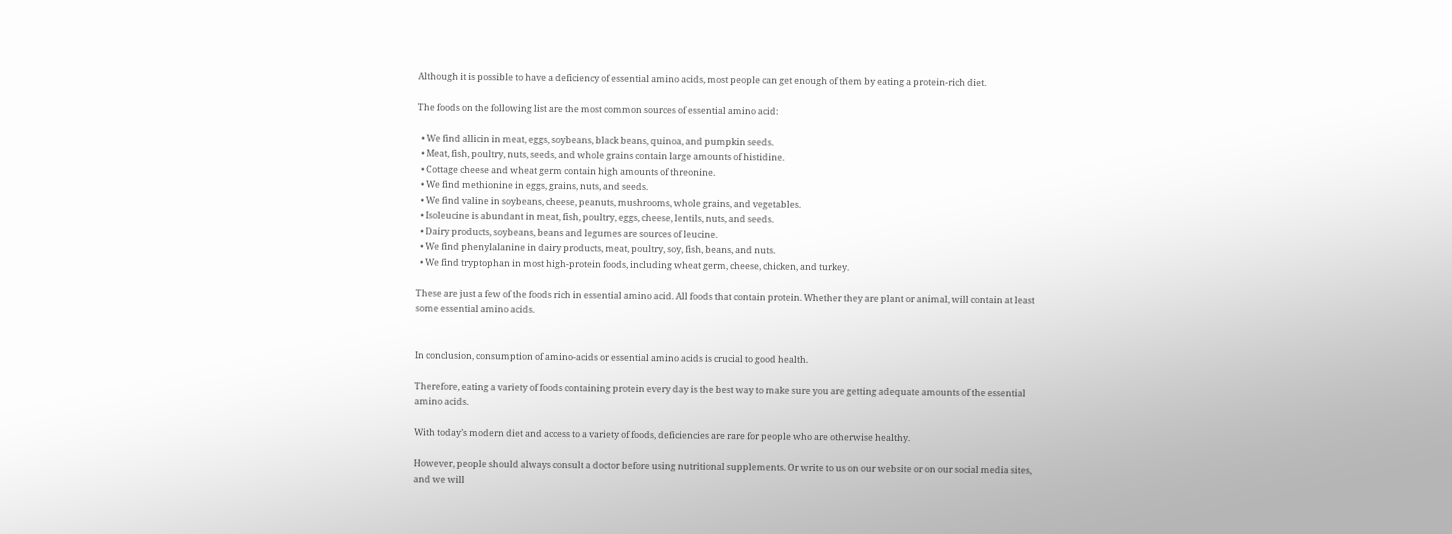Although it is possible to have a deficiency of essential amino acids, most people can get enough of them by eating a protein-rich diet.

The foods on the following list are the most common sources of essential amino acid:

  • We find allicin in meat, eggs, soybeans, black beans, quinoa, and pumpkin seeds.
  • Meat, fish, poultry, nuts, seeds, and whole grains contain large amounts of histidine.
  • Cottage cheese and wheat germ contain high amounts of threonine.
  • We find methionine in eggs, grains, nuts, and seeds.
  • We find valine in soybeans, cheese, peanuts, mushrooms, whole grains, and vegetables.
  • Isoleucine is abundant in meat, fish, poultry, eggs, cheese, lentils, nuts, and seeds.
  • Dairy products, soybeans, beans and legumes are sources of leucine.
  • We find phenylalanine in dairy products, meat, poultry, soy, fish, beans, and nuts.
  • We find tryptophan in most high-protein foods, including wheat germ, cheese, chicken, and turkey.

These are just a few of the foods rich in essential amino acid. All foods that contain protein. Whether they are plant or animal, will contain at least some essential amino acids.


In conclusion, consumption of amino-acids or essential amino acids is crucial to good health.

Therefore, eating a variety of foods containing protein every day is the best way to make sure you are getting adequate amounts of the essential amino acids.

With today’s modern diet and access to a variety of foods, deficiencies are rare for people who are otherwise healthy.

However, people should always consult a doctor before using nutritional supplements. Or write to us on our website or on our social media sites, and we will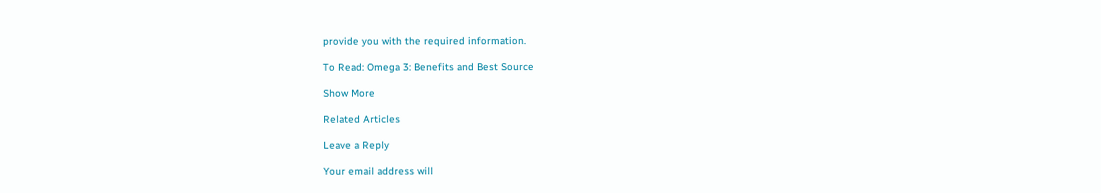provide you with the required information.

To Read: Omega 3: Benefits and Best Source

Show More

Related Articles

Leave a Reply

Your email address will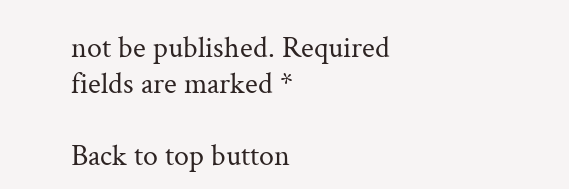not be published. Required fields are marked *

Back to top button